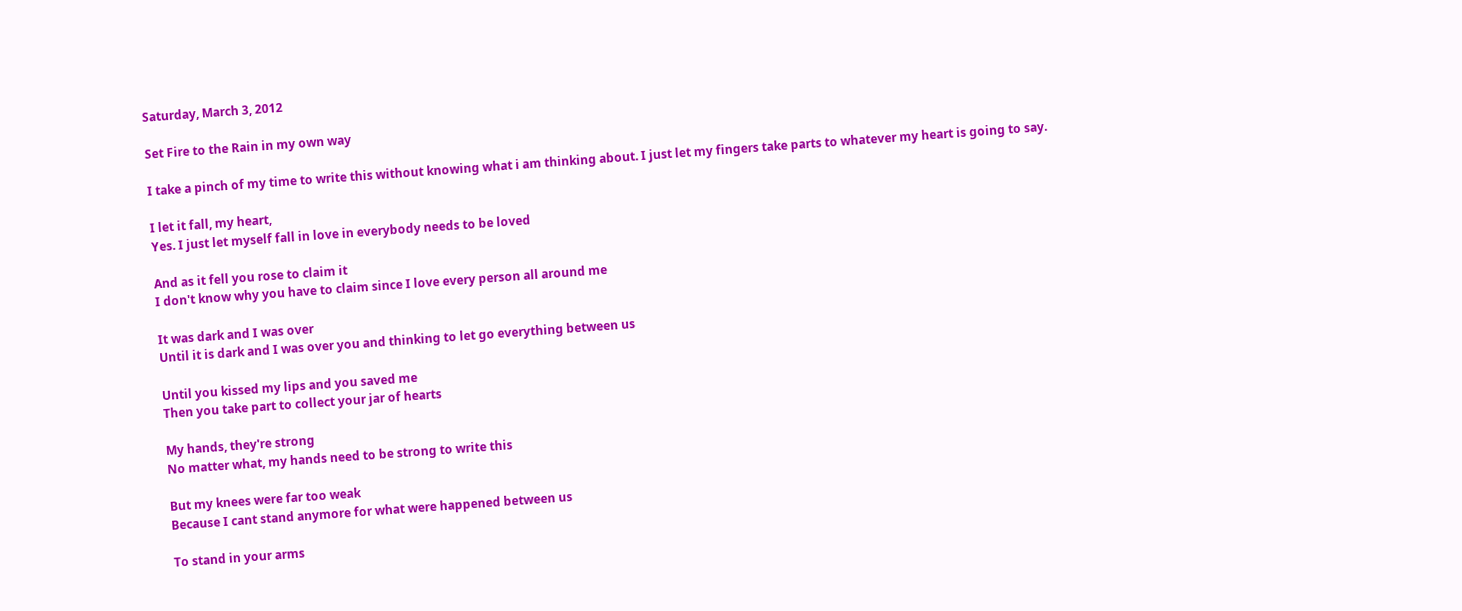Saturday, March 3, 2012

Set Fire to the Rain in my own way

I take a pinch of my time to write this without knowing what i am thinking about. I just let my fingers take parts to whatever my heart is going to say.

I let it fall, my heart,
Yes. I just let myself fall in love in everybody needs to be loved

And as it fell you rose to claim it
I don't know why you have to claim since I love every person all around me

It was dark and I was over
Until it is dark and I was over you and thinking to let go everything between us

Until you kissed my lips and you saved me
Then you take part to collect your jar of hearts

My hands, they're strong
No matter what, my hands need to be strong to write this

But my knees were far too weak
Because I cant stand anymore for what were happened between us

To stand in your arms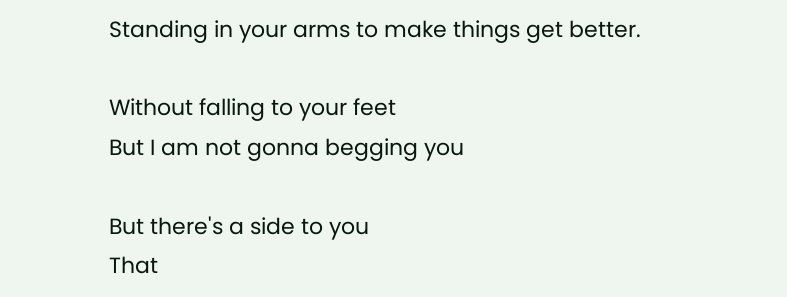Standing in your arms to make things get better.

Without falling to your feet
But I am not gonna begging you

But there's a side to you
That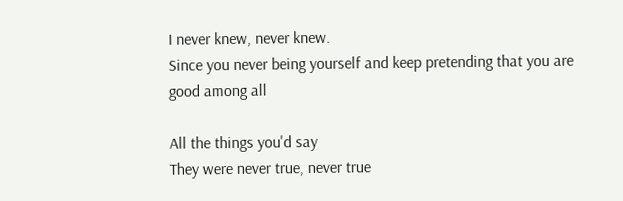I never knew, never knew.
Since you never being yourself and keep pretending that you are good among all

All the things you'd say
They were never true, never true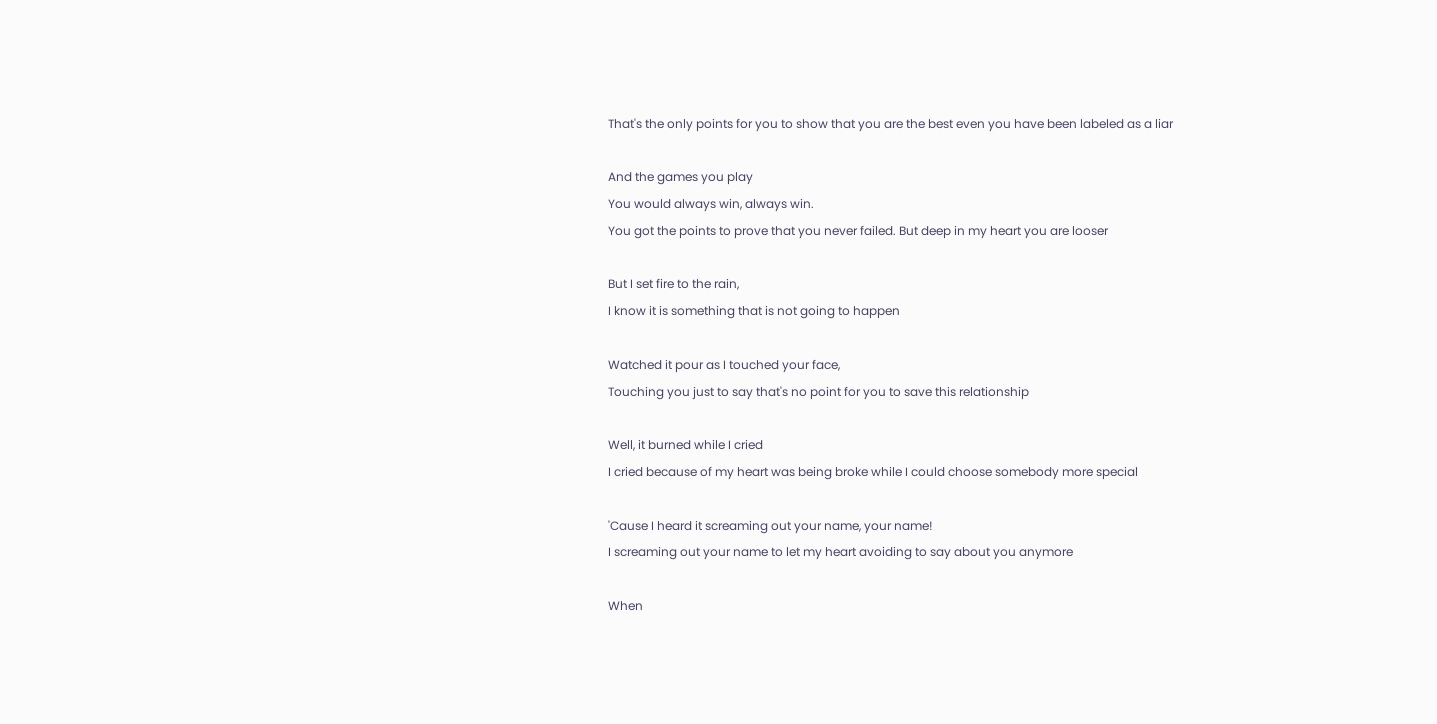That's the only points for you to show that you are the best even you have been labeled as a liar

And the games you play
You would always win, always win.
You got the points to prove that you never failed. But deep in my heart you are looser

But I set fire to the rain,
I know it is something that is not going to happen

Watched it pour as I touched your face,
Touching you just to say that's no point for you to save this relationship

Well, it burned while I cried
I cried because of my heart was being broke while I could choose somebody more special

'Cause I heard it screaming out your name, your name!
I screaming out your name to let my heart avoiding to say about you anymore

When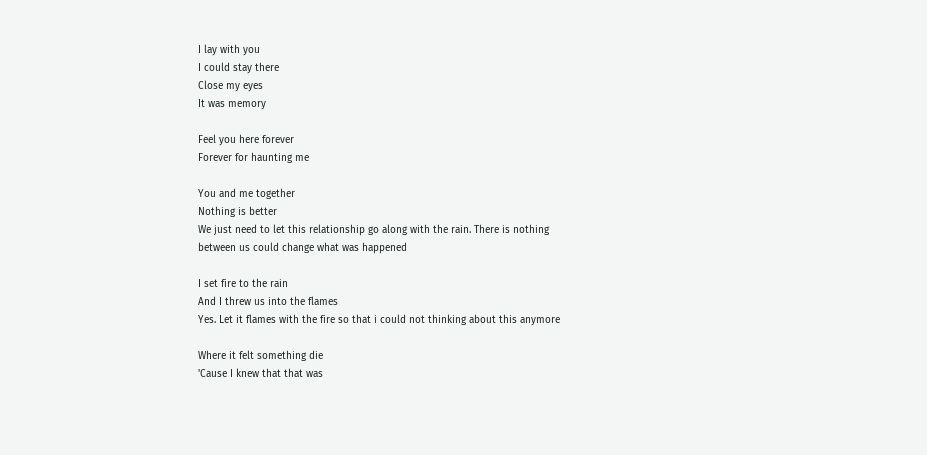I lay with you
I could stay there
Close my eyes
It was memory

Feel you here forever
Forever for haunting me

You and me together
Nothing is better
We just need to let this relationship go along with the rain. There is nothing between us could change what was happened

I set fire to the rain
And I threw us into the flames
Yes. Let it flames with the fire so that i could not thinking about this anymore

Where it felt something die
'Cause I knew that that was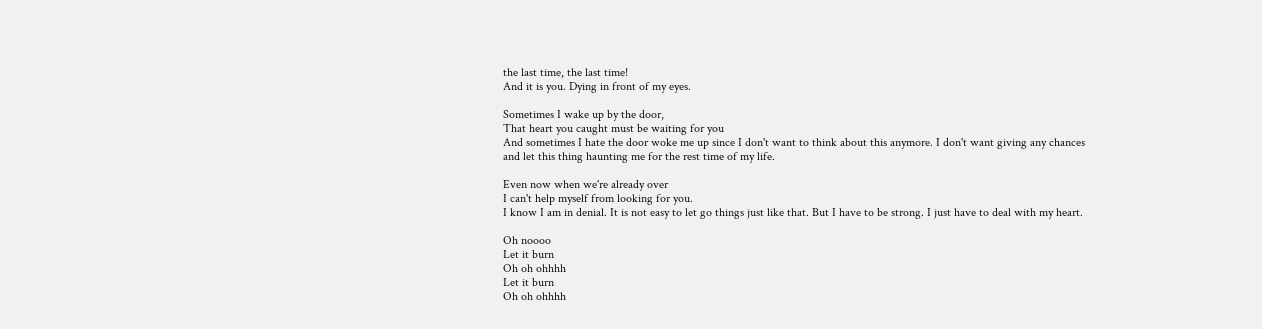the last time, the last time!
And it is you. Dying in front of my eyes.

Sometimes I wake up by the door,
That heart you caught must be waiting for you
And sometimes I hate the door woke me up since I don't want to think about this anymore. I don't want giving any chances and let this thing haunting me for the rest time of my life.

Even now when we're already over
I can't help myself from looking for you.
I know I am in denial. It is not easy to let go things just like that. But I have to be strong. I just have to deal with my heart.

Oh noooo
Let it burn
Oh oh ohhhh
Let it burn
Oh oh ohhhh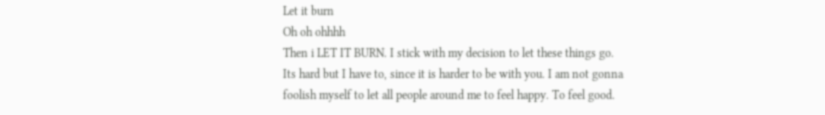Let it burn
Oh oh ohhhh
Then i LET IT BURN. I stick with my decision to let these things go. Its hard but I have to, since it is harder to be with you. I am not gonna foolish myself to let all people around me to feel happy. To feel good.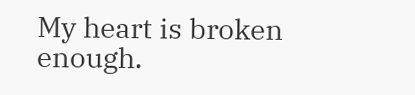My heart is broken enough.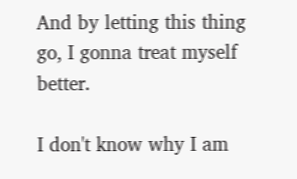And by letting this thing go, I gonna treat myself better.

I don't know why I am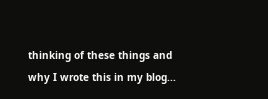thinking of these things and why I wrote this in my blog...